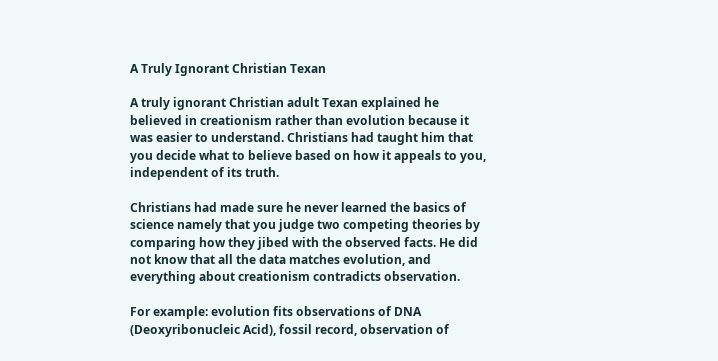A Truly Ignorant Christian Texan

A truly ignorant Christian adult Texan explained he believed in creationism rather than evolution because it was easier to understand. Christians had taught him that you decide what to believe based on how it appeals to you, independent of its truth.

Christians had made sure he never learned the basics of science namely that you judge two competing theories by comparing how they jibed with the observed facts. He did not know that all the data matches evolution, and everything about creationism contradicts observation.

For example: evolution fits observations of DNA (Deoxyribonucleic Acid), fossil record, observation of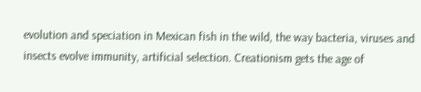evolution and speciation in Mexican fish in the wild, the way bacteria, viruses and insects evolve immunity, artificial selection. Creationism gets the age of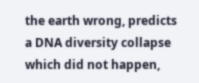the earth wrong, predicts a DNA diversity collapse which did not happen,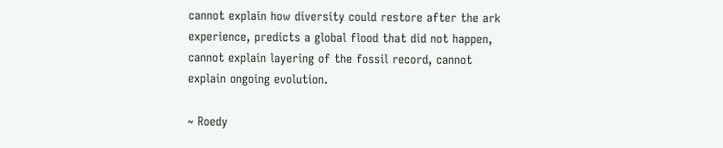cannot explain how diversity could restore after the ark experience, predicts a global flood that did not happen, cannot explain layering of the fossil record, cannot explain ongoing evolution.

~ Roedy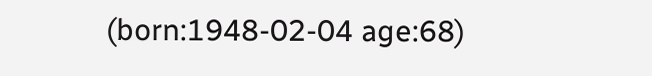(born:1948-02-04 age:68)